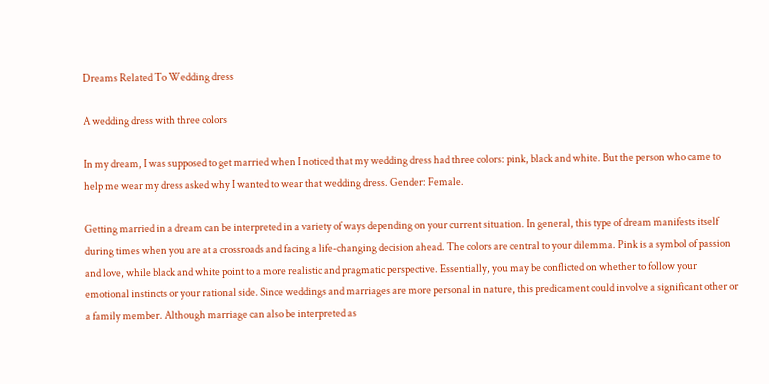Dreams Related To Wedding dress

A wedding dress with three colors

In my dream, I was supposed to get married when I noticed that my wedding dress had three colors: pink, black and white. But the person who came to help me wear my dress asked why I wanted to wear that wedding dress. Gender: Female.

Getting married in a dream can be interpreted in a variety of ways depending on your current situation. In general, this type of dream manifests itself during times when you are at a crossroads and facing a life-changing decision ahead. The colors are central to your dilemma. Pink is a symbol of passion and love, while black and white point to a more realistic and pragmatic perspective. Essentially, you may be conflicted on whether to follow your emotional instincts or your rational side. Since weddings and marriages are more personal in nature, this predicament could involve a significant other or a family member. Although marriage can also be interpreted as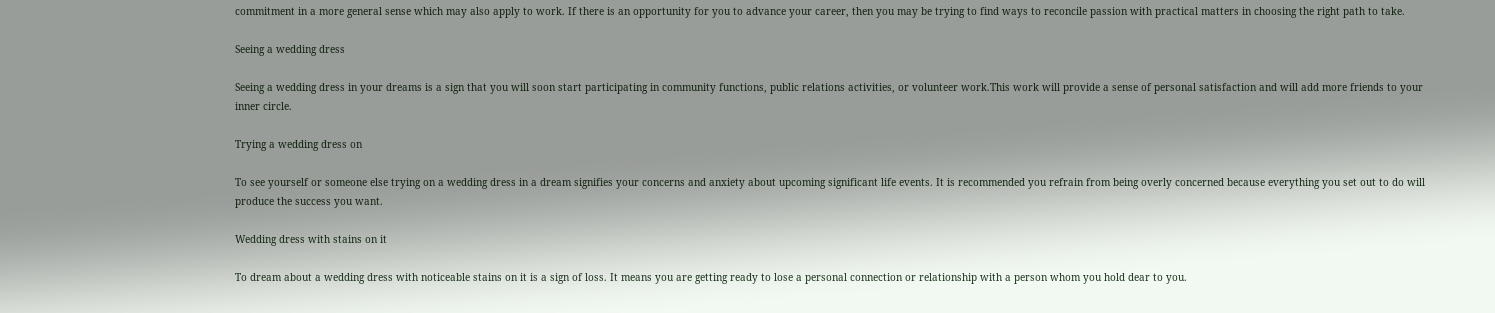commitment in a more general sense which may also apply to work. If there is an opportunity for you to advance your career, then you may be trying to find ways to reconcile passion with practical matters in choosing the right path to take.

Seeing a wedding dress

Seeing a wedding dress in your dreams is a sign that you will soon start participating in community functions, public relations activities, or volunteer work.This work will provide a sense of personal satisfaction and will add more friends to your inner circle.

Trying a wedding dress on

To see yourself or someone else trying on a wedding dress in a dream signifies your concerns and anxiety about upcoming significant life events. It is recommended you refrain from being overly concerned because everything you set out to do will produce the success you want.

Wedding dress with stains on it

To dream about a wedding dress with noticeable stains on it is a sign of loss. It means you are getting ready to lose a personal connection or relationship with a person whom you hold dear to you.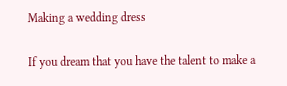Making a wedding dress

If you dream that you have the talent to make a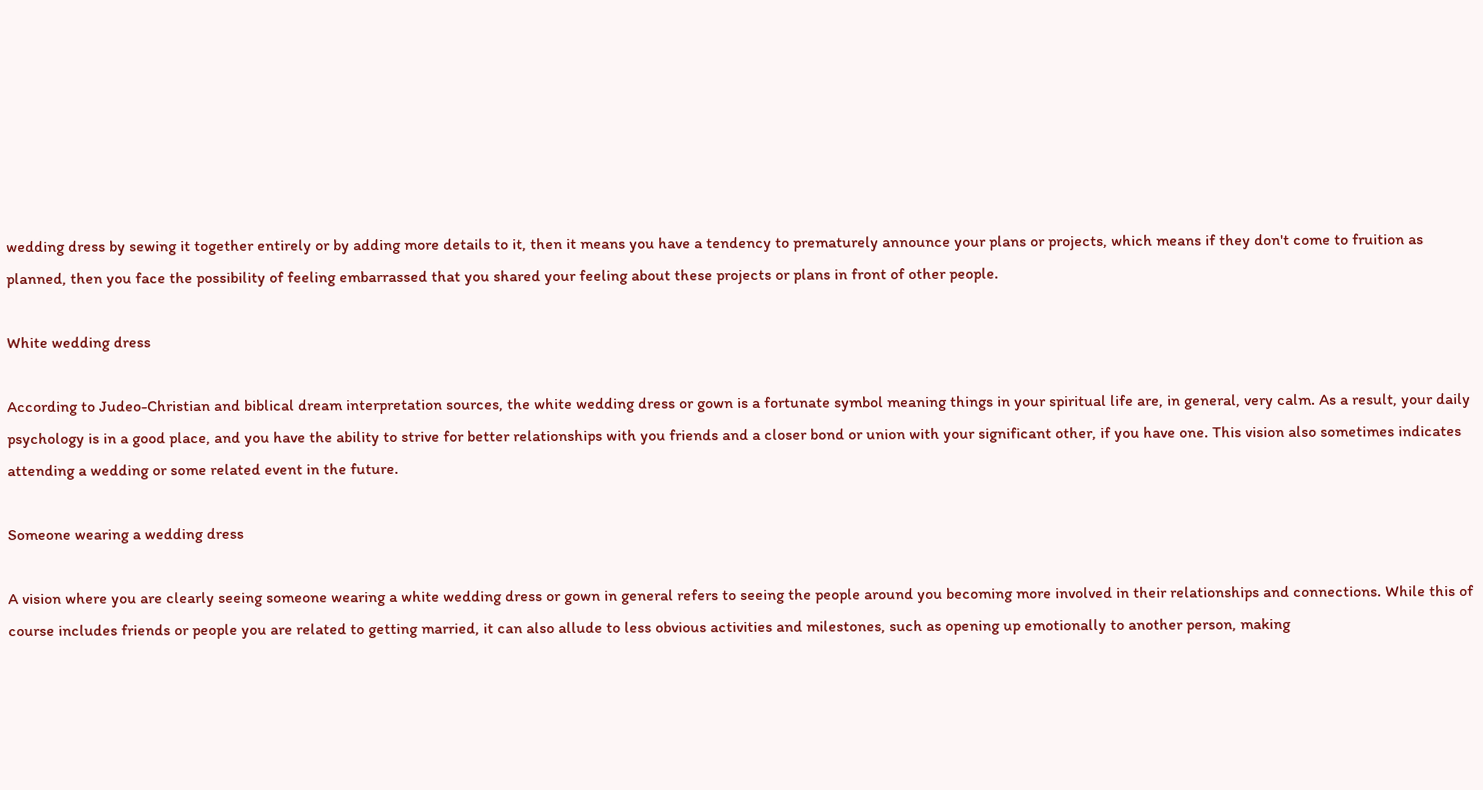wedding dress by sewing it together entirely or by adding more details to it, then it means you have a tendency to prematurely announce your plans or projects, which means if they don't come to fruition as planned, then you face the possibility of feeling embarrassed that you shared your feeling about these projects or plans in front of other people.

White wedding dress

According to Judeo-Christian and biblical dream interpretation sources, the white wedding dress or gown is a fortunate symbol meaning things in your spiritual life are, in general, very calm. As a result, your daily psychology is in a good place, and you have the ability to strive for better relationships with you friends and a closer bond or union with your significant other, if you have one. This vision also sometimes indicates attending a wedding or some related event in the future.

Someone wearing a wedding dress

A vision where you are clearly seeing someone wearing a white wedding dress or gown in general refers to seeing the people around you becoming more involved in their relationships and connections. While this of course includes friends or people you are related to getting married, it can also allude to less obvious activities and milestones, such as opening up emotionally to another person, making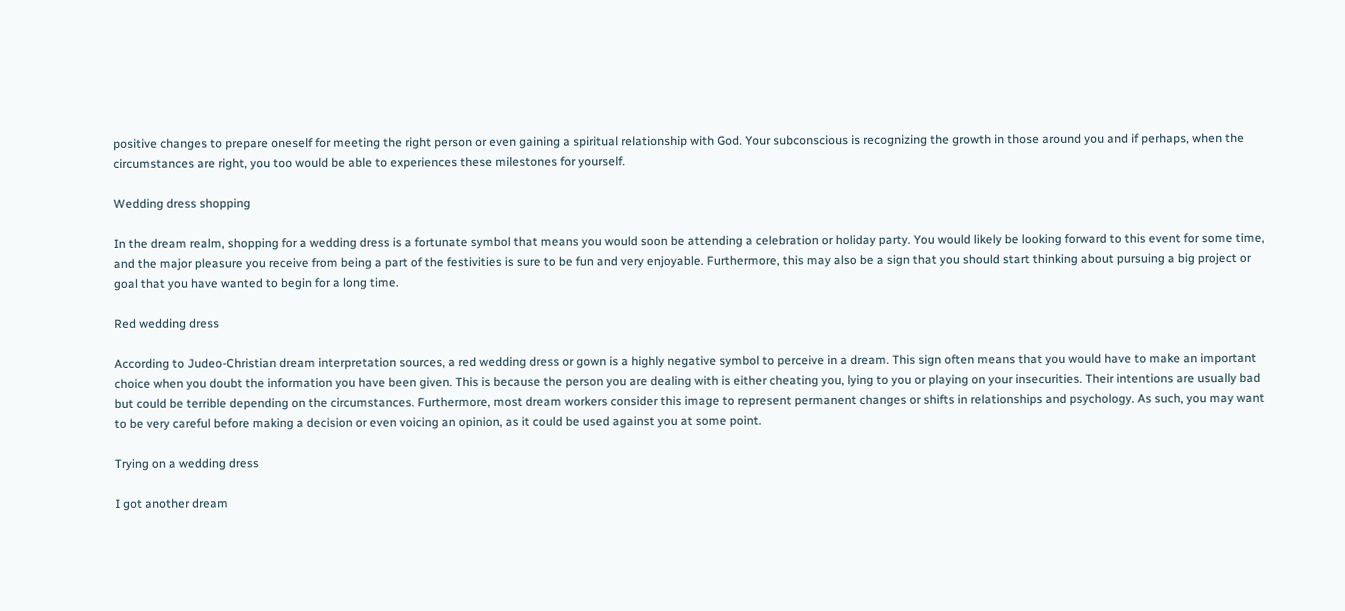positive changes to prepare oneself for meeting the right person or even gaining a spiritual relationship with God. Your subconscious is recognizing the growth in those around you and if perhaps, when the circumstances are right, you too would be able to experiences these milestones for yourself.

Wedding dress shopping

In the dream realm, shopping for a wedding dress is a fortunate symbol that means you would soon be attending a celebration or holiday party. You would likely be looking forward to this event for some time, and the major pleasure you receive from being a part of the festivities is sure to be fun and very enjoyable. Furthermore, this may also be a sign that you should start thinking about pursuing a big project or goal that you have wanted to begin for a long time.

Red wedding dress

According to Judeo-Christian dream interpretation sources, a red wedding dress or gown is a highly negative symbol to perceive in a dream. This sign often means that you would have to make an important choice when you doubt the information you have been given. This is because the person you are dealing with is either cheating you, lying to you or playing on your insecurities. Their intentions are usually bad but could be terrible depending on the circumstances. Furthermore, most dream workers consider this image to represent permanent changes or shifts in relationships and psychology. As such, you may want to be very careful before making a decision or even voicing an opinion, as it could be used against you at some point.

Trying on a wedding dress

I got another dream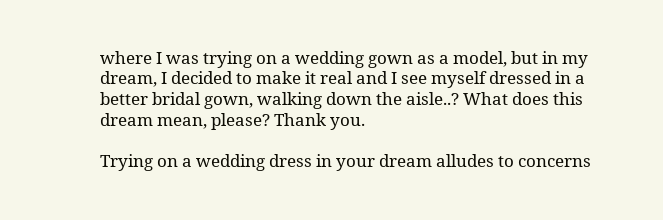where I was trying on a wedding gown as a model, but in my dream, I decided to make it real and I see myself dressed in a better bridal gown, walking down the aisle..? What does this dream mean, please? Thank you.

Trying on a wedding dress in your dream alludes to concerns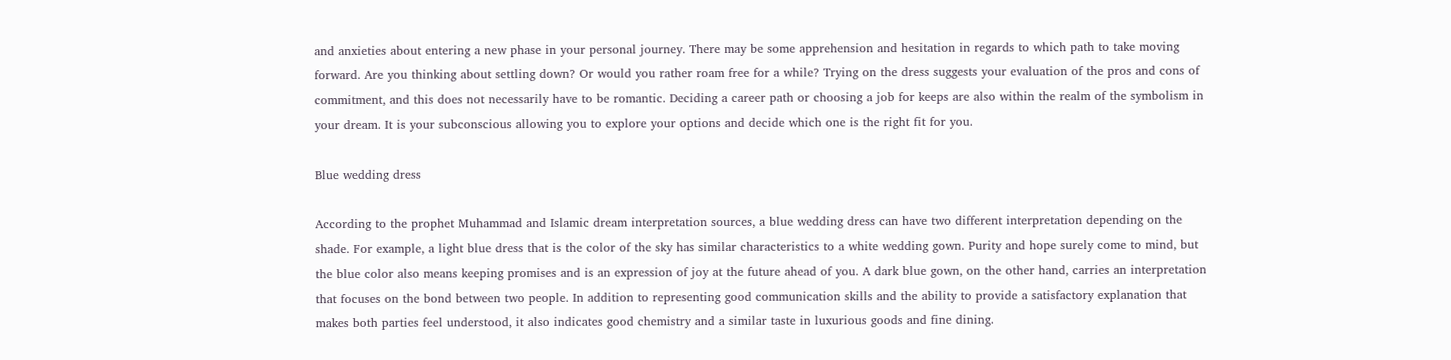and anxieties about entering a new phase in your personal journey. There may be some apprehension and hesitation in regards to which path to take moving forward. Are you thinking about settling down? Or would you rather roam free for a while? Trying on the dress suggests your evaluation of the pros and cons of commitment, and this does not necessarily have to be romantic. Deciding a career path or choosing a job for keeps are also within the realm of the symbolism in your dream. It is your subconscious allowing you to explore your options and decide which one is the right fit for you.

Blue wedding dress

According to the prophet Muhammad and Islamic dream interpretation sources, a blue wedding dress can have two different interpretation depending on the shade. For example, a light blue dress that is the color of the sky has similar characteristics to a white wedding gown. Purity and hope surely come to mind, but the blue color also means keeping promises and is an expression of joy at the future ahead of you. A dark blue gown, on the other hand, carries an interpretation that focuses on the bond between two people. In addition to representing good communication skills and the ability to provide a satisfactory explanation that makes both parties feel understood, it also indicates good chemistry and a similar taste in luxurious goods and fine dining.